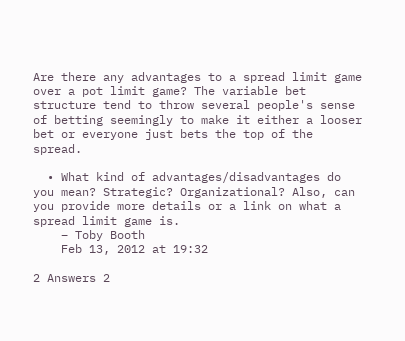Are there any advantages to a spread limit game over a pot limit game? The variable bet structure tend to throw several people's sense of betting seemingly to make it either a looser bet or everyone just bets the top of the spread.

  • What kind of advantages/disadvantages do you mean? Strategic? Organizational? Also, can you provide more details or a link on what a spread limit game is.
    – Toby Booth
    Feb 13, 2012 at 19:32

2 Answers 2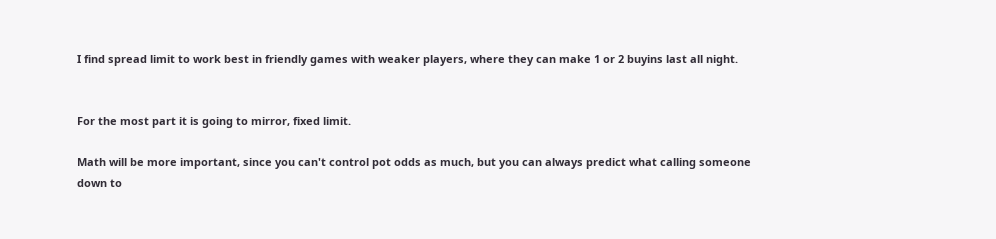I find spread limit to work best in friendly games with weaker players, where they can make 1 or 2 buyins last all night.


For the most part it is going to mirror, fixed limit.

Math will be more important, since you can't control pot odds as much, but you can always predict what calling someone down to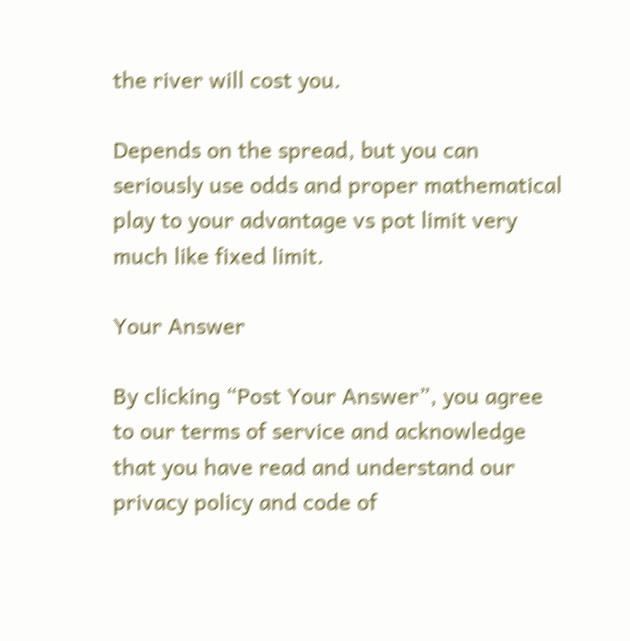the river will cost you.

Depends on the spread, but you can seriously use odds and proper mathematical play to your advantage vs pot limit very much like fixed limit.

Your Answer

By clicking “Post Your Answer”, you agree to our terms of service and acknowledge that you have read and understand our privacy policy and code of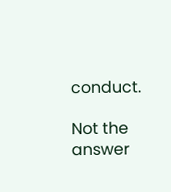conduct.

Not the answer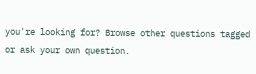you're looking for? Browse other questions tagged or ask your own question.